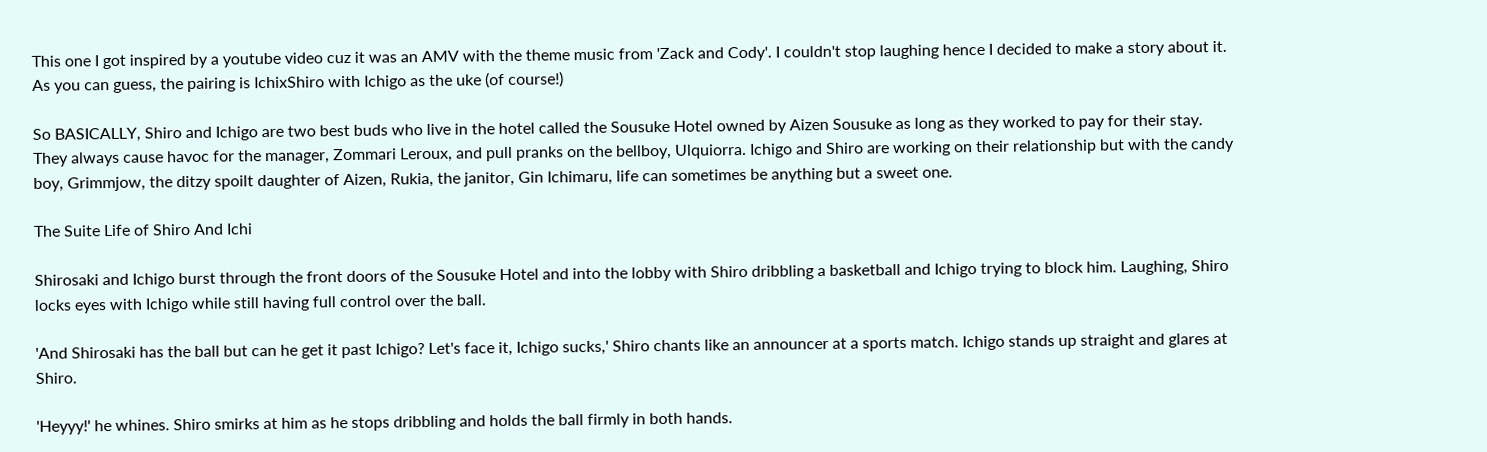This one I got inspired by a youtube video cuz it was an AMV with the theme music from 'Zack and Cody'. I couldn't stop laughing hence I decided to make a story about it. As you can guess, the pairing is IchixShiro with Ichigo as the uke (of course!)

So BASICALLY, Shiro and Ichigo are two best buds who live in the hotel called the Sousuke Hotel owned by Aizen Sousuke as long as they worked to pay for their stay. They always cause havoc for the manager, Zommari Leroux, and pull pranks on the bellboy, Ulquiorra. Ichigo and Shiro are working on their relationship but with the candy boy, Grimmjow, the ditzy spoilt daughter of Aizen, Rukia, the janitor, Gin Ichimaru, life can sometimes be anything but a sweet one.

The Suite Life of Shiro And Ichi

Shirosaki and Ichigo burst through the front doors of the Sousuke Hotel and into the lobby with Shiro dribbling a basketball and Ichigo trying to block him. Laughing, Shiro locks eyes with Ichigo while still having full control over the ball.

'And Shirosaki has the ball but can he get it past Ichigo? Let's face it, Ichigo sucks,' Shiro chants like an announcer at a sports match. Ichigo stands up straight and glares at Shiro.

'Heyyy!' he whines. Shiro smirks at him as he stops dribbling and holds the ball firmly in both hands.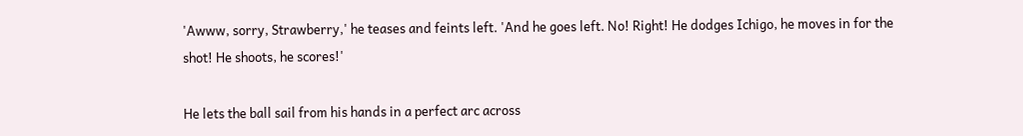'Awww, sorry, Strawberry,' he teases and feints left. 'And he goes left. No! Right! He dodges Ichigo, he moves in for the shot! He shoots, he scores!'

He lets the ball sail from his hands in a perfect arc across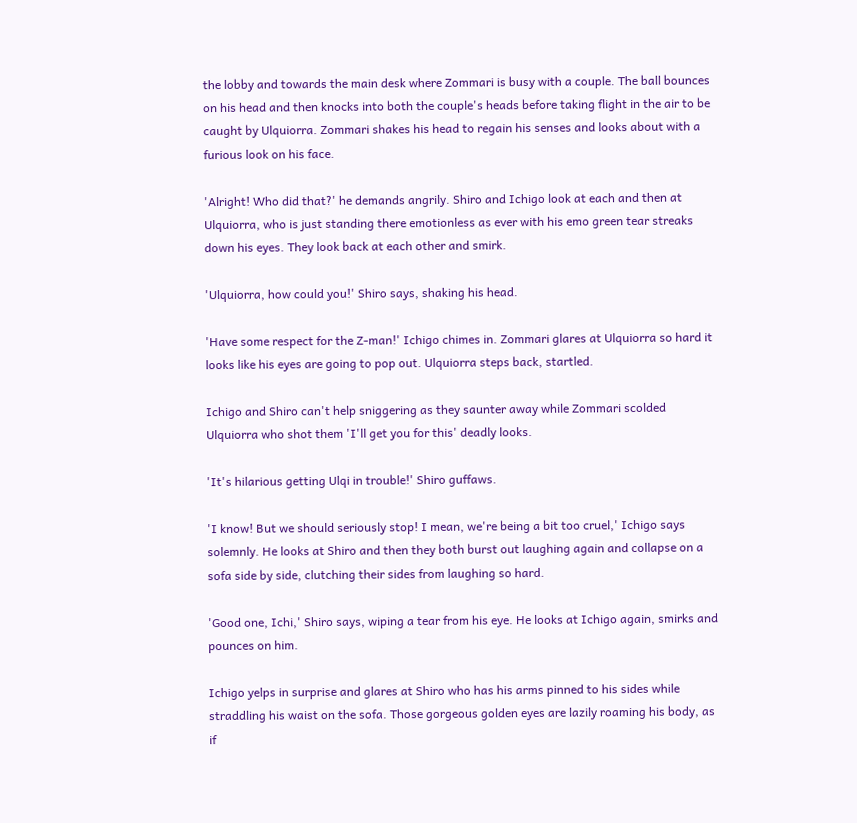the lobby and towards the main desk where Zommari is busy with a couple. The ball bounces on his head and then knocks into both the couple's heads before taking flight in the air to be caught by Ulquiorra. Zommari shakes his head to regain his senses and looks about with a furious look on his face.

'Alright! Who did that?' he demands angrily. Shiro and Ichigo look at each and then at Ulquiorra, who is just standing there emotionless as ever with his emo green tear streaks down his eyes. They look back at each other and smirk.

'Ulquiorra, how could you!' Shiro says, shaking his head.

'Have some respect for the Z-man!' Ichigo chimes in. Zommari glares at Ulquiorra so hard it looks like his eyes are going to pop out. Ulquiorra steps back, startled.

Ichigo and Shiro can't help sniggering as they saunter away while Zommari scolded Ulquiorra who shot them 'I'll get you for this' deadly looks.

'It's hilarious getting Ulqi in trouble!' Shiro guffaws.

'I know! But we should seriously stop! I mean, we're being a bit too cruel,' Ichigo says solemnly. He looks at Shiro and then they both burst out laughing again and collapse on a sofa side by side, clutching their sides from laughing so hard.

'Good one, Ichi,' Shiro says, wiping a tear from his eye. He looks at Ichigo again, smirks and pounces on him.

Ichigo yelps in surprise and glares at Shiro who has his arms pinned to his sides while straddling his waist on the sofa. Those gorgeous golden eyes are lazily roaming his body, as if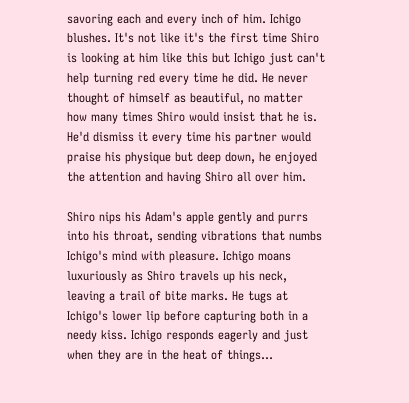savoring each and every inch of him. Ichigo blushes. It's not like it's the first time Shiro is looking at him like this but Ichigo just can't help turning red every time he did. He never thought of himself as beautiful, no matter how many times Shiro would insist that he is. He'd dismiss it every time his partner would praise his physique but deep down, he enjoyed the attention and having Shiro all over him.

Shiro nips his Adam's apple gently and purrs into his throat, sending vibrations that numbs Ichigo's mind with pleasure. Ichigo moans luxuriously as Shiro travels up his neck, leaving a trail of bite marks. He tugs at Ichigo's lower lip before capturing both in a needy kiss. Ichigo responds eagerly and just when they are in the heat of things…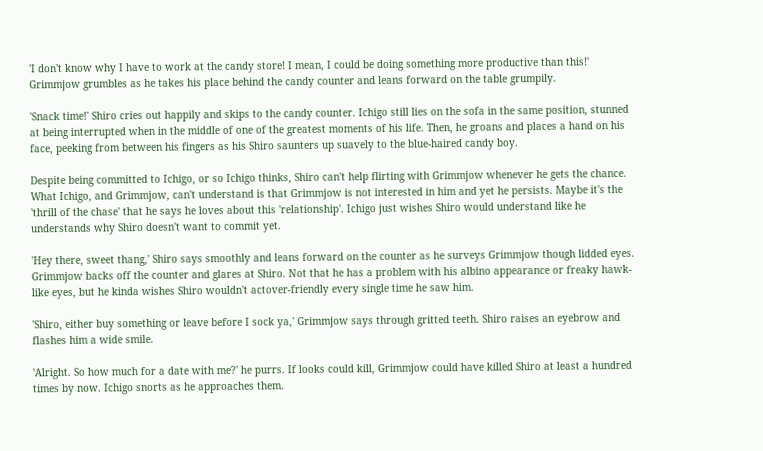'I don't know why I have to work at the candy store! I mean, I could be doing something more productive than this!' Grimmjow grumbles as he takes his place behind the candy counter and leans forward on the table grumpily.

'Snack time!' Shiro cries out happily and skips to the candy counter. Ichigo still lies on the sofa in the same position, stunned at being interrupted when in the middle of one of the greatest moments of his life. Then, he groans and places a hand on his face, peeking from between his fingers as his Shiro saunters up suavely to the blue-haired candy boy.

Despite being committed to Ichigo, or so Ichigo thinks, Shiro can't help flirting with Grimmjow whenever he gets the chance. What Ichigo, and Grimmjow, can't understand is that Grimmjow is not interested in him and yet he persists. Maybe it's the 'thrill of the chase' that he says he loves about this 'relationship'. Ichigo just wishes Shiro would understand like he understands why Shiro doesn't want to commit yet.

'Hey there, sweet thang,' Shiro says smoothly and leans forward on the counter as he surveys Grimmjow though lidded eyes. Grimmjow backs off the counter and glares at Shiro. Not that he has a problem with his albino appearance or freaky hawk-like eyes, but he kinda wishes Shiro wouldn't actover-friendly every single time he saw him.

'Shiro, either buy something or leave before I sock ya,' Grimmjow says through gritted teeth. Shiro raises an eyebrow and flashes him a wide smile.

'Alright. So how much for a date with me?' he purrs. If looks could kill, Grimmjow could have killed Shiro at least a hundred times by now. Ichigo snorts as he approaches them.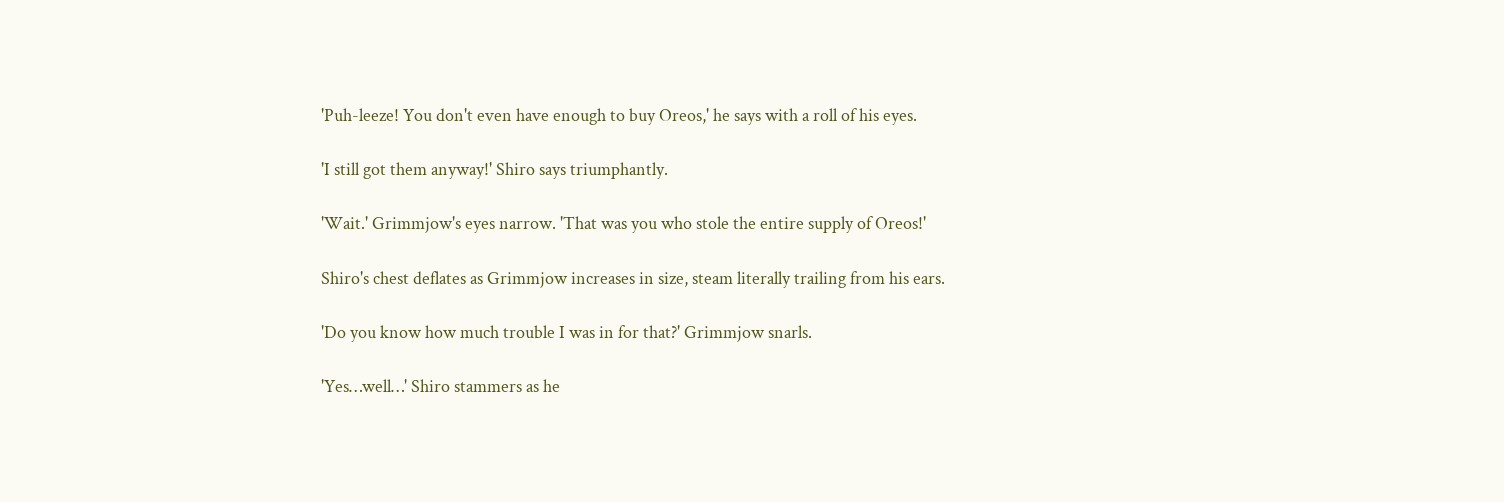'Puh-leeze! You don't even have enough to buy Oreos,' he says with a roll of his eyes.

'I still got them anyway!' Shiro says triumphantly.

'Wait.' Grimmjow's eyes narrow. 'That was you who stole the entire supply of Oreos!'

Shiro's chest deflates as Grimmjow increases in size, steam literally trailing from his ears.

'Do you know how much trouble I was in for that?' Grimmjow snarls.

'Yes…well…' Shiro stammers as he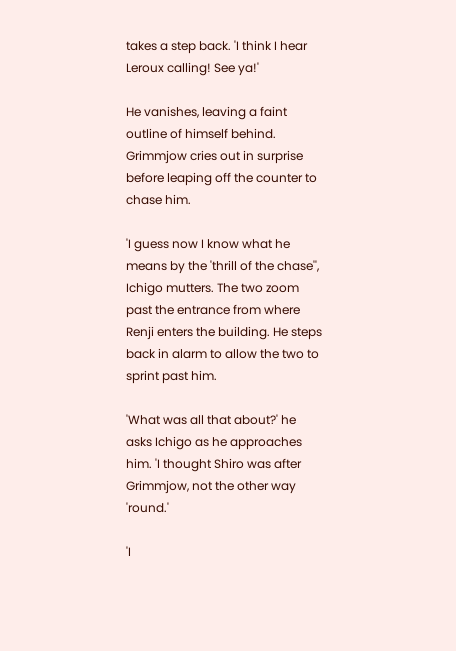takes a step back. 'I think I hear Leroux calling! See ya!'

He vanishes, leaving a faint outline of himself behind. Grimmjow cries out in surprise before leaping off the counter to chase him.

'I guess now I know what he means by the 'thrill of the chase'', Ichigo mutters. The two zoom past the entrance from where Renji enters the building. He steps back in alarm to allow the two to sprint past him.

'What was all that about?' he asks Ichigo as he approaches him. 'I thought Shiro was after Grimmjow, not the other way 'round.'

'I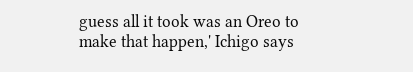guess all it took was an Oreo to make that happen,' Ichigo says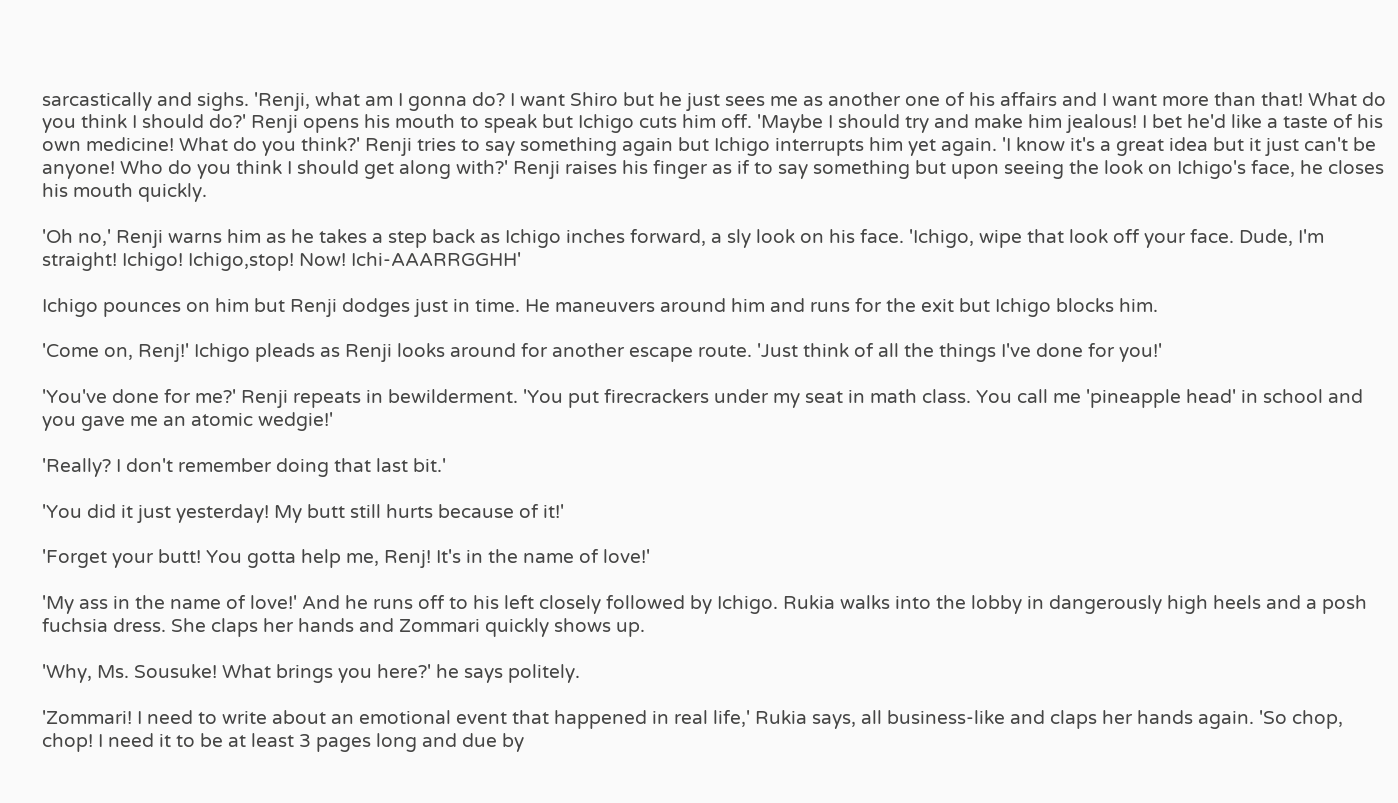sarcastically and sighs. 'Renji, what am I gonna do? I want Shiro but he just sees me as another one of his affairs and I want more than that! What do you think I should do?' Renji opens his mouth to speak but Ichigo cuts him off. 'Maybe I should try and make him jealous! I bet he'd like a taste of his own medicine! What do you think?' Renji tries to say something again but Ichigo interrupts him yet again. 'I know it's a great idea but it just can't be anyone! Who do you think I should get along with?' Renji raises his finger as if to say something but upon seeing the look on Ichigo's face, he closes his mouth quickly.

'Oh no,' Renji warns him as he takes a step back as Ichigo inches forward, a sly look on his face. 'Ichigo, wipe that look off your face. Dude, I'm straight! Ichigo! Ichigo,stop! Now! Ichi-AAARRGGHH'

Ichigo pounces on him but Renji dodges just in time. He maneuvers around him and runs for the exit but Ichigo blocks him.

'Come on, Renj!' Ichigo pleads as Renji looks around for another escape route. 'Just think of all the things I've done for you!'

'You've done for me?' Renji repeats in bewilderment. 'You put firecrackers under my seat in math class. You call me 'pineapple head' in school and you gave me an atomic wedgie!'

'Really? I don't remember doing that last bit.'

'You did it just yesterday! My butt still hurts because of it!'

'Forget your butt! You gotta help me, Renj! It's in the name of love!'

'My ass in the name of love!' And he runs off to his left closely followed by Ichigo. Rukia walks into the lobby in dangerously high heels and a posh fuchsia dress. She claps her hands and Zommari quickly shows up.

'Why, Ms. Sousuke! What brings you here?' he says politely.

'Zommari! I need to write about an emotional event that happened in real life,' Rukia says, all business-like and claps her hands again. 'So chop, chop! I need it to be at least 3 pages long and due by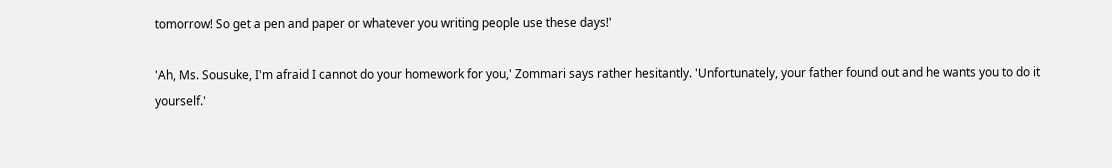tomorrow! So get a pen and paper or whatever you writing people use these days!'

'Ah, Ms. Sousuke, I'm afraid I cannot do your homework for you,' Zommari says rather hesitantly. 'Unfortunately, your father found out and he wants you to do it yourself.'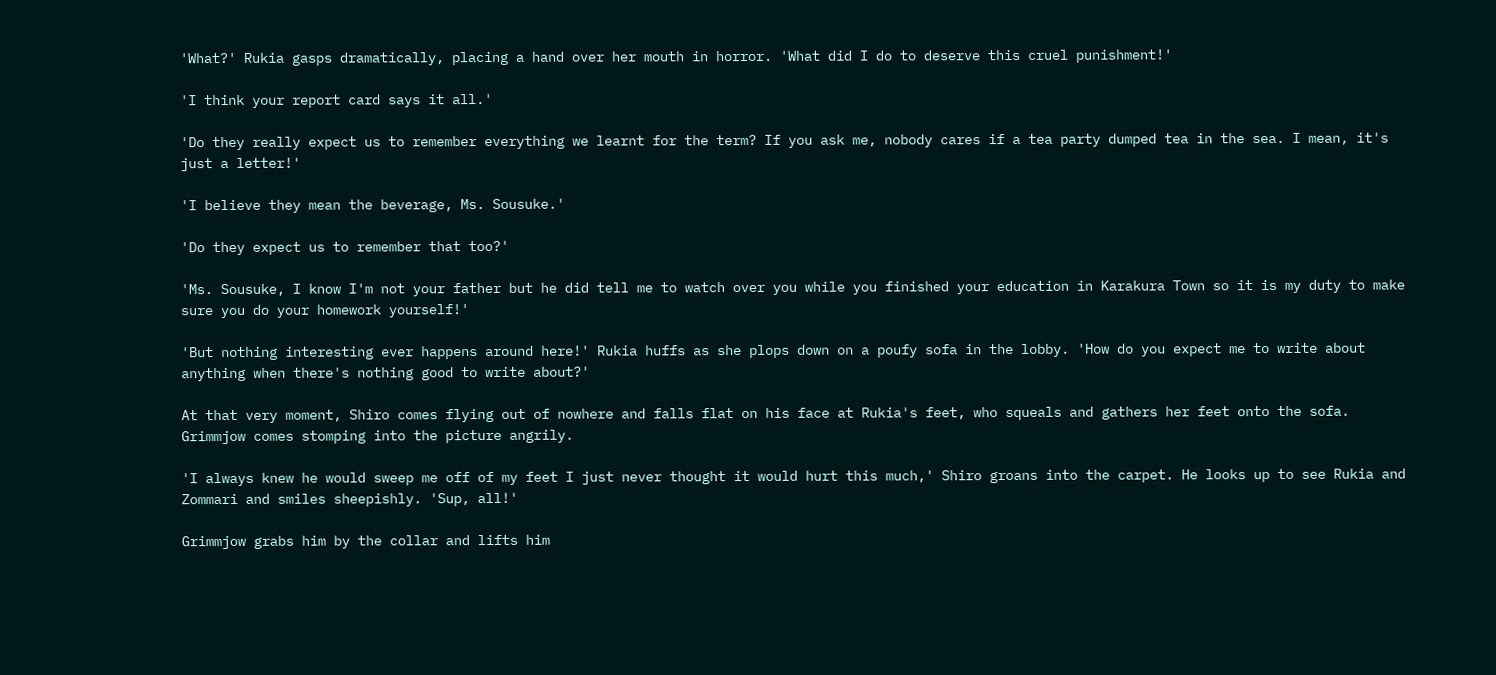'What?' Rukia gasps dramatically, placing a hand over her mouth in horror. 'What did I do to deserve this cruel punishment!'

'I think your report card says it all.'

'Do they really expect us to remember everything we learnt for the term? If you ask me, nobody cares if a tea party dumped tea in the sea. I mean, it's just a letter!'

'I believe they mean the beverage, Ms. Sousuke.'

'Do they expect us to remember that too?'

'Ms. Sousuke, I know I'm not your father but he did tell me to watch over you while you finished your education in Karakura Town so it is my duty to make sure you do your homework yourself!'

'But nothing interesting ever happens around here!' Rukia huffs as she plops down on a poufy sofa in the lobby. 'How do you expect me to write about anything when there's nothing good to write about?'

At that very moment, Shiro comes flying out of nowhere and falls flat on his face at Rukia's feet, who squeals and gathers her feet onto the sofa. Grimmjow comes stomping into the picture angrily.

'I always knew he would sweep me off of my feet I just never thought it would hurt this much,' Shiro groans into the carpet. He looks up to see Rukia and Zommari and smiles sheepishly. 'Sup, all!'

Grimmjow grabs him by the collar and lifts him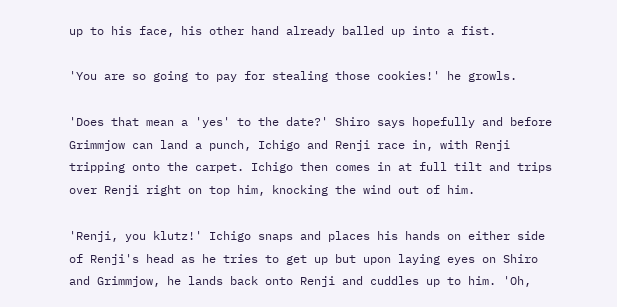up to his face, his other hand already balled up into a fist.

'You are so going to pay for stealing those cookies!' he growls.

'Does that mean a 'yes' to the date?' Shiro says hopefully and before Grimmjow can land a punch, Ichigo and Renji race in, with Renji tripping onto the carpet. Ichigo then comes in at full tilt and trips over Renji right on top him, knocking the wind out of him.

'Renji, you klutz!' Ichigo snaps and places his hands on either side of Renji's head as he tries to get up but upon laying eyes on Shiro and Grimmjow, he lands back onto Renji and cuddles up to him. 'Oh,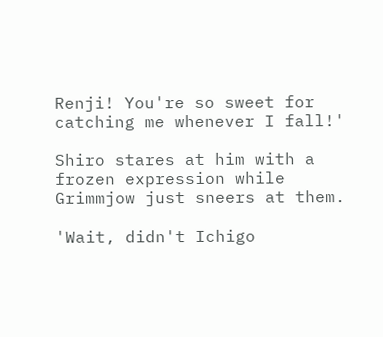Renji! You're so sweet for catching me whenever I fall!'

Shiro stares at him with a frozen expression while Grimmjow just sneers at them.

'Wait, didn't Ichigo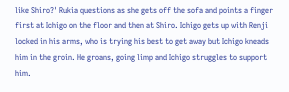like Shiro?' Rukia questions as she gets off the sofa and points a finger first at Ichigo on the floor and then at Shiro. Ichigo gets up with Renji locked in his arms, who is trying his best to get away but Ichigo kneads him in the groin. He groans, going limp and Ichigo struggles to support him.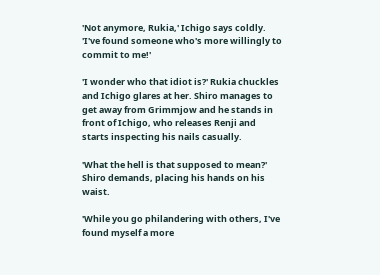'Not anymore, Rukia,' Ichigo says coldly. 'I've found someone who's more willingly to commit to me!'

'I wonder who that idiot is?' Rukia chuckles and Ichigo glares at her. Shiro manages to get away from Grimmjow and he stands in front of Ichigo, who releases Renji and starts inspecting his nails casually.

'What the hell is that supposed to mean?' Shiro demands, placing his hands on his waist.

'While you go philandering with others, I've found myself a more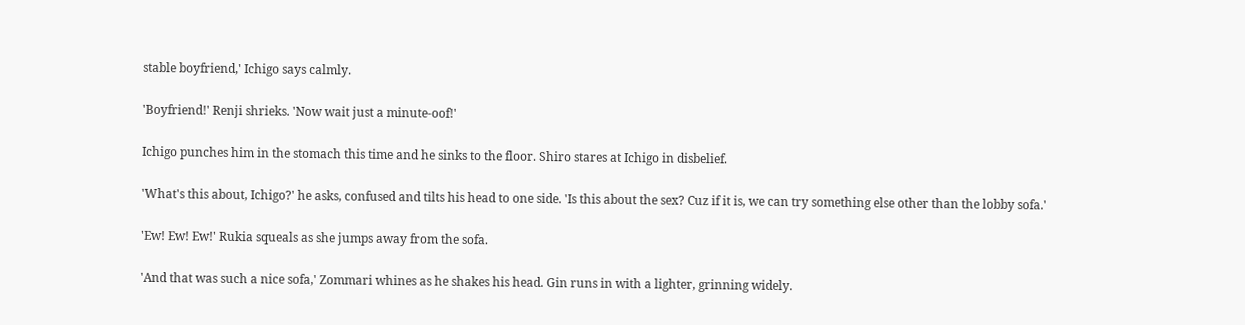stable boyfriend,' Ichigo says calmly.

'Boyfriend!' Renji shrieks. 'Now wait just a minute-oof!'

Ichigo punches him in the stomach this time and he sinks to the floor. Shiro stares at Ichigo in disbelief.

'What's this about, Ichigo?' he asks, confused and tilts his head to one side. 'Is this about the sex? Cuz if it is, we can try something else other than the lobby sofa.'

'Ew! Ew! Ew!' Rukia squeals as she jumps away from the sofa.

'And that was such a nice sofa,' Zommari whines as he shakes his head. Gin runs in with a lighter, grinning widely.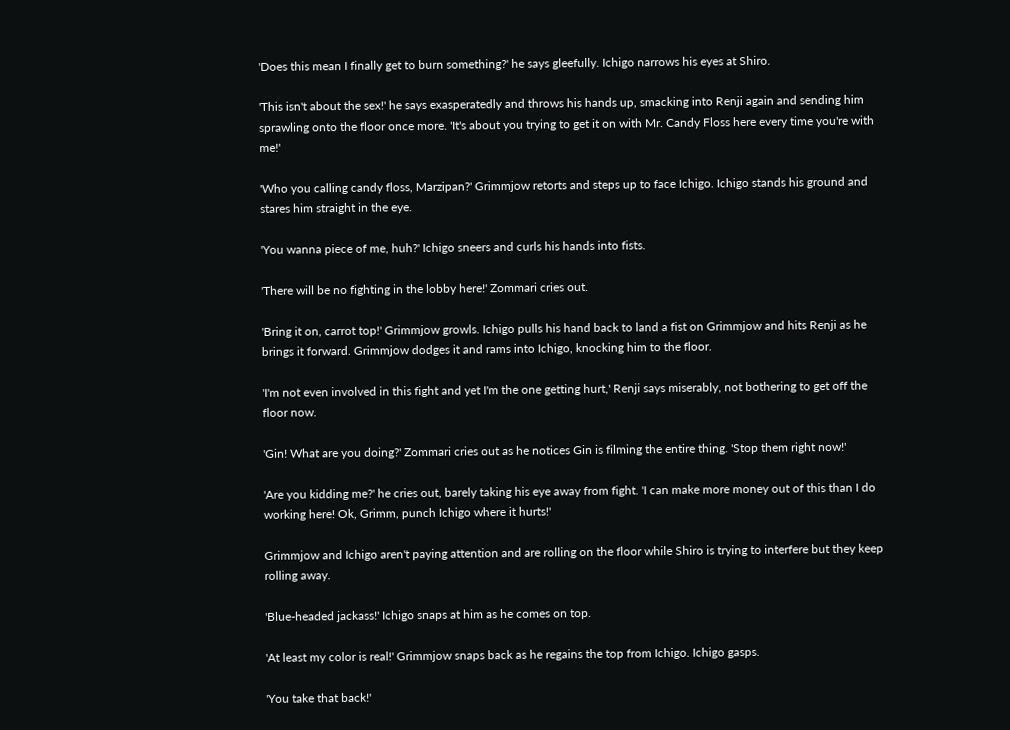'Does this mean I finally get to burn something?' he says gleefully. Ichigo narrows his eyes at Shiro.

'This isn't about the sex!' he says exasperatedly and throws his hands up, smacking into Renji again and sending him sprawling onto the floor once more. 'It's about you trying to get it on with Mr. Candy Floss here every time you're with me!'

'Who you calling candy floss, Marzipan?' Grimmjow retorts and steps up to face Ichigo. Ichigo stands his ground and stares him straight in the eye.

'You wanna piece of me, huh?' Ichigo sneers and curls his hands into fists.

'There will be no fighting in the lobby here!' Zommari cries out.

'Bring it on, carrot top!' Grimmjow growls. Ichigo pulls his hand back to land a fist on Grimmjow and hits Renji as he brings it forward. Grimmjow dodges it and rams into Ichigo, knocking him to the floor.

'I'm not even involved in this fight and yet I'm the one getting hurt,' Renji says miserably, not bothering to get off the floor now.

'Gin! What are you doing?' Zommari cries out as he notices Gin is filming the entire thing. 'Stop them right now!'

'Are you kidding me?' he cries out, barely taking his eye away from fight. 'I can make more money out of this than I do working here! Ok, Grimm, punch Ichigo where it hurts!'

Grimmjow and Ichigo aren't paying attention and are rolling on the floor while Shiro is trying to interfere but they keep rolling away.

'Blue-headed jackass!' Ichigo snaps at him as he comes on top.

'At least my color is real!' Grimmjow snaps back as he regains the top from Ichigo. Ichigo gasps.

'You take that back!'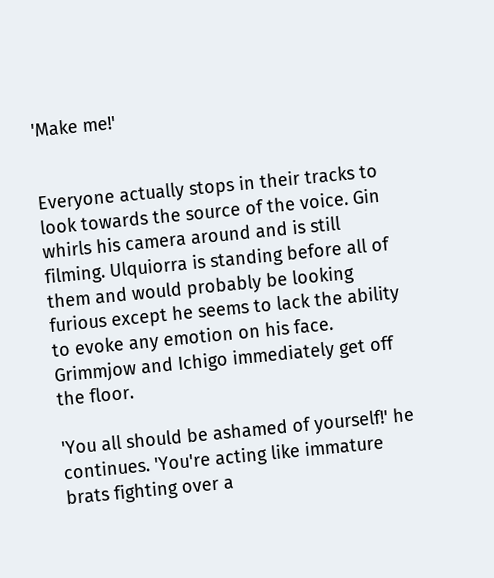'Make me!'


Everyone actually stops in their tracks to look towards the source of the voice. Gin whirls his camera around and is still filming. Ulquiorra is standing before all of them and would probably be looking furious except he seems to lack the ability to evoke any emotion on his face. Grimmjow and Ichigo immediately get off the floor.

'You all should be ashamed of yourself!' he continues. 'You're acting like immature brats fighting over a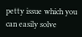petty issue which you can easily solve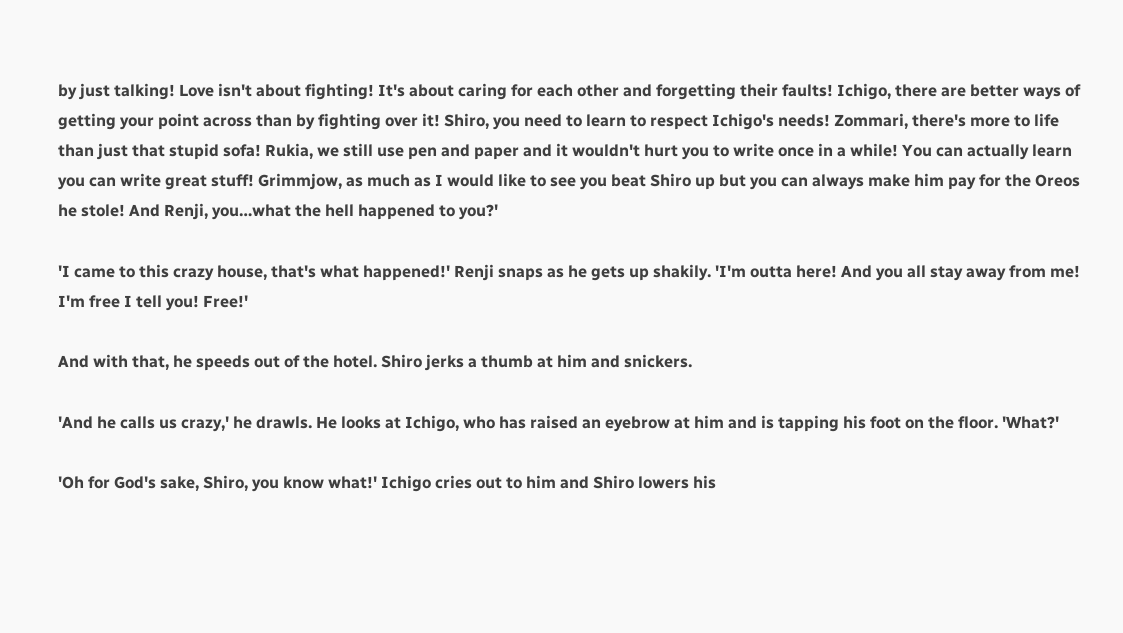by just talking! Love isn't about fighting! It's about caring for each other and forgetting their faults! Ichigo, there are better ways of getting your point across than by fighting over it! Shiro, you need to learn to respect Ichigo's needs! Zommari, there's more to life than just that stupid sofa! Rukia, we still use pen and paper and it wouldn't hurt you to write once in a while! You can actually learn you can write great stuff! Grimmjow, as much as I would like to see you beat Shiro up but you can always make him pay for the Oreos he stole! And Renji, you…what the hell happened to you?'

'I came to this crazy house, that's what happened!' Renji snaps as he gets up shakily. 'I'm outta here! And you all stay away from me! I'm free I tell you! Free!'

And with that, he speeds out of the hotel. Shiro jerks a thumb at him and snickers.

'And he calls us crazy,' he drawls. He looks at Ichigo, who has raised an eyebrow at him and is tapping his foot on the floor. 'What?'

'Oh for God's sake, Shiro, you know what!' Ichigo cries out to him and Shiro lowers his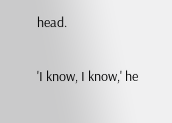head.

'I know, I know,' he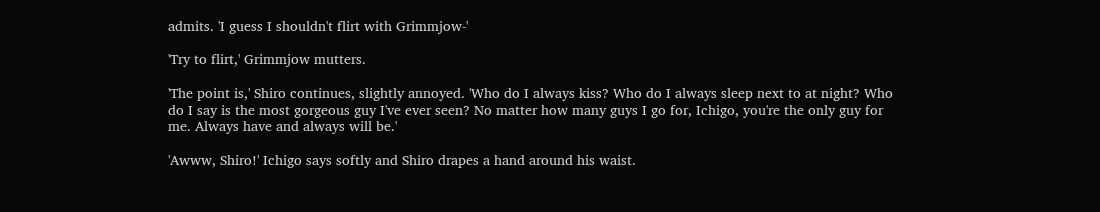admits. 'I guess I shouldn't flirt with Grimmjow-'

'Try to flirt,' Grimmjow mutters.

'The point is,' Shiro continues, slightly annoyed. 'Who do I always kiss? Who do I always sleep next to at night? Who do I say is the most gorgeous guy I've ever seen? No matter how many guys I go for, Ichigo, you're the only guy for me. Always have and always will be.'

'Awww, Shiro!' Ichigo says softly and Shiro drapes a hand around his waist.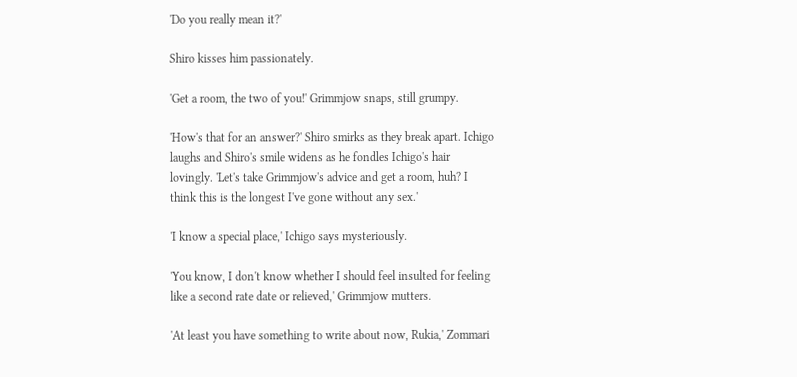'Do you really mean it?'

Shiro kisses him passionately.

'Get a room, the two of you!' Grimmjow snaps, still grumpy.

'How's that for an answer?' Shiro smirks as they break apart. Ichigo laughs and Shiro's smile widens as he fondles Ichigo's hair lovingly. 'Let's take Grimmjow's advice and get a room, huh? I think this is the longest I've gone without any sex.'

'I know a special place,' Ichigo says mysteriously.

'You know, I don't know whether I should feel insulted for feeling like a second rate date or relieved,' Grimmjow mutters.

'At least you have something to write about now, Rukia,' Zommari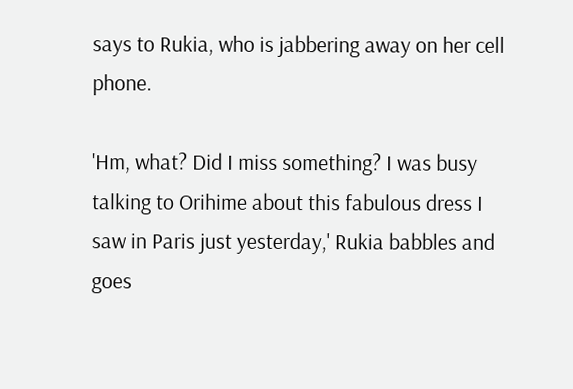says to Rukia, who is jabbering away on her cell phone.

'Hm, what? Did I miss something? I was busy talking to Orihime about this fabulous dress I saw in Paris just yesterday,' Rukia babbles and goes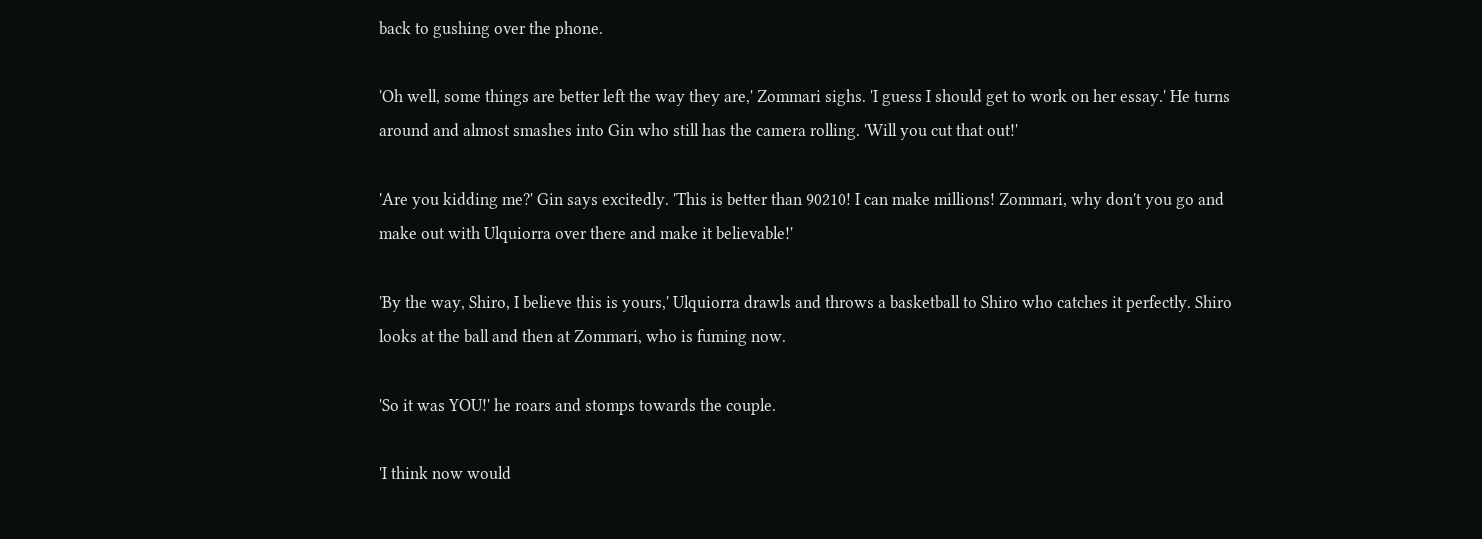back to gushing over the phone.

'Oh well, some things are better left the way they are,' Zommari sighs. 'I guess I should get to work on her essay.' He turns around and almost smashes into Gin who still has the camera rolling. 'Will you cut that out!'

'Are you kidding me?' Gin says excitedly. 'This is better than 90210! I can make millions! Zommari, why don't you go and make out with Ulquiorra over there and make it believable!'

'By the way, Shiro, I believe this is yours,' Ulquiorra drawls and throws a basketball to Shiro who catches it perfectly. Shiro looks at the ball and then at Zommari, who is fuming now.

'So it was YOU!' he roars and stomps towards the couple.

'I think now would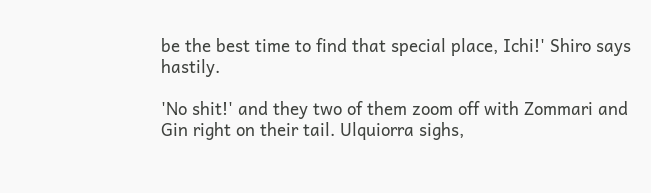be the best time to find that special place, Ichi!' Shiro says hastily.

'No shit!' and they two of them zoom off with Zommari and Gin right on their tail. Ulquiorra sighs,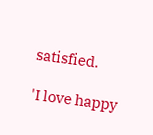satisfied.

'I love happy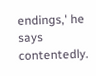endings,' he says contentedly.